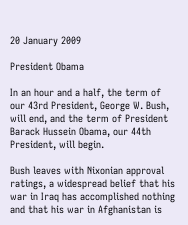20 January 2009

President Obama

In an hour and a half, the term of our 43rd President, George W. Bush, will end, and the term of President Barack Hussein Obama, our 44th President, will begin.

Bush leaves with Nixonian approval ratings, a widespread belief that his war in Iraq has accomplished nothing and that his war in Afghanistan is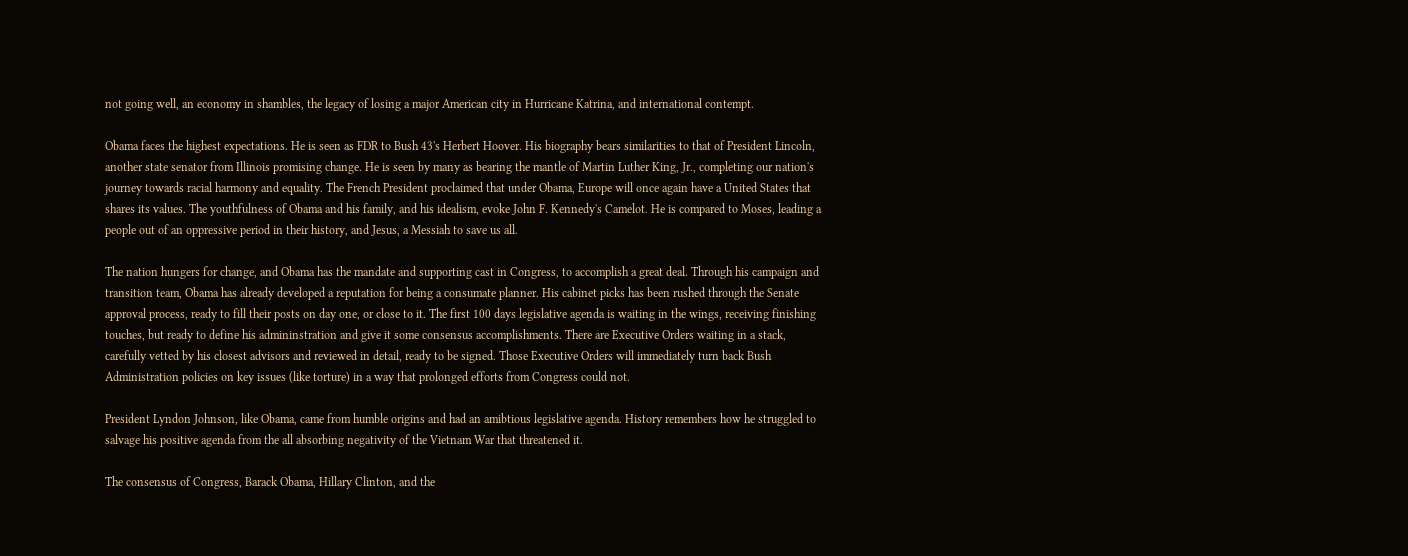not going well, an economy in shambles, the legacy of losing a major American city in Hurricane Katrina, and international contempt.

Obama faces the highest expectations. He is seen as FDR to Bush 43's Herbert Hoover. His biography bears similarities to that of President Lincoln, another state senator from Illinois promising change. He is seen by many as bearing the mantle of Martin Luther King, Jr., completing our nation's journey towards racial harmony and equality. The French President proclaimed that under Obama, Europe will once again have a United States that shares its values. The youthfulness of Obama and his family, and his idealism, evoke John F. Kennedy's Camelot. He is compared to Moses, leading a people out of an oppressive period in their history, and Jesus, a Messiah to save us all.

The nation hungers for change, and Obama has the mandate and supporting cast in Congress, to accomplish a great deal. Through his campaign and transition team, Obama has already developed a reputation for being a consumate planner. His cabinet picks has been rushed through the Senate approval process, ready to fill their posts on day one, or close to it. The first 100 days legislative agenda is waiting in the wings, receiving finishing touches, but ready to define his admininstration and give it some consensus accomplishments. There are Executive Orders waiting in a stack, carefully vetted by his closest advisors and reviewed in detail, ready to be signed. Those Executive Orders will immediately turn back Bush Administration policies on key issues (like torture) in a way that prolonged efforts from Congress could not.

President Lyndon Johnson, like Obama, came from humble origins and had an amibtious legislative agenda. History remembers how he struggled to salvage his positive agenda from the all absorbing negativity of the Vietnam War that threatened it.

The consensus of Congress, Barack Obama, Hillary Clinton, and the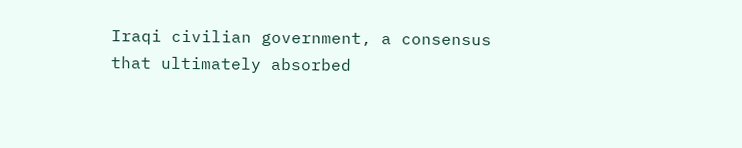Iraqi civilian government, a consensus that ultimately absorbed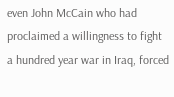even John McCain who had proclaimed a willingness to fight a hundred year war in Iraq, forced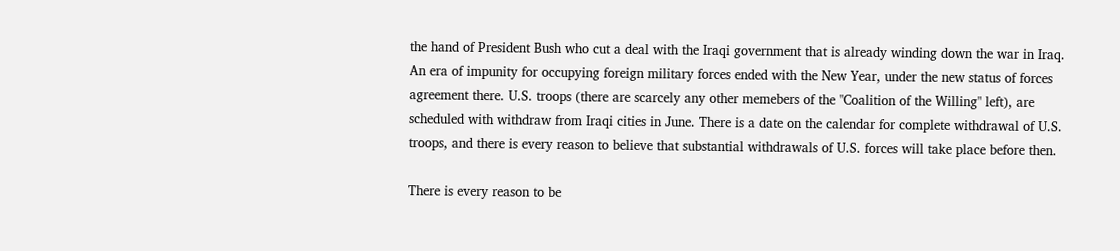the hand of President Bush who cut a deal with the Iraqi government that is already winding down the war in Iraq. An era of impunity for occupying foreign military forces ended with the New Year, under the new status of forces agreement there. U.S. troops (there are scarcely any other memebers of the "Coalition of the Willing" left), are scheduled with withdraw from Iraqi cities in June. There is a date on the calendar for complete withdrawal of U.S. troops, and there is every reason to believe that substantial withdrawals of U.S. forces will take place before then.

There is every reason to be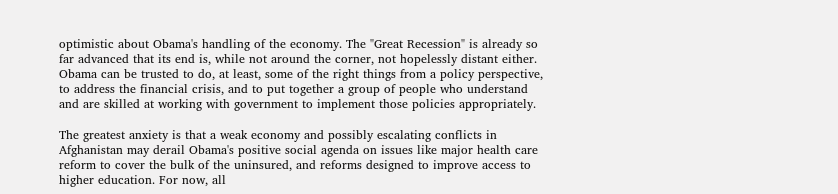optimistic about Obama's handling of the economy. The "Great Recession" is already so far advanced that its end is, while not around the corner, not hopelessly distant either. Obama can be trusted to do, at least, some of the right things from a policy perspective, to address the financial crisis, and to put together a group of people who understand and are skilled at working with government to implement those policies appropriately.

The greatest anxiety is that a weak economy and possibly escalating conflicts in Afghanistan may derail Obama's positive social agenda on issues like major health care reform to cover the bulk of the uninsured, and reforms designed to improve access to higher education. For now, all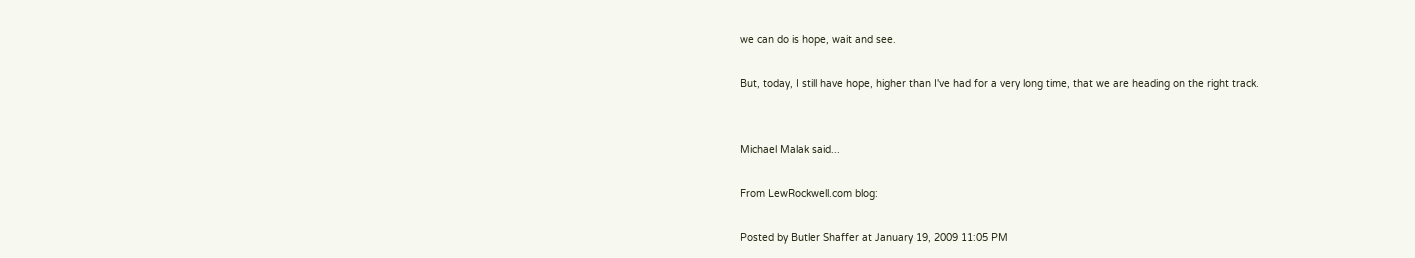we can do is hope, wait and see.

But, today, I still have hope, higher than I've had for a very long time, that we are heading on the right track.


Michael Malak said...

From LewRockwell.com blog:

Posted by Butler Shaffer at January 19, 2009 11:05 PM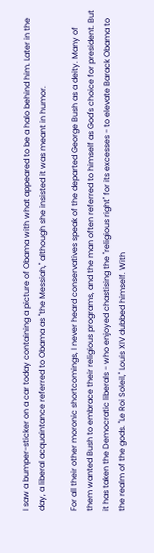I saw a bumper-sticker on a car today containing a picture of Obama with what appeared to be a halo behind him. Later in the day, a liberal acquaintance referred to Obama as "the Messiah," although she insisted it was meant in humor.

For all their other moronic shortcomings, I never heard conservatives speak of the departed George Bush as a deity. Many of them wanted Bush to embrace their religious programs, and the man often referred to himself as God's choice for president. But it has taken the Democratic liberals - who enjoyed chastising the "religious right" for its excesses - to elevate Barack Obama to the realm of the gods. "Le Roi Soleil," Louis XIV dubbed himself. With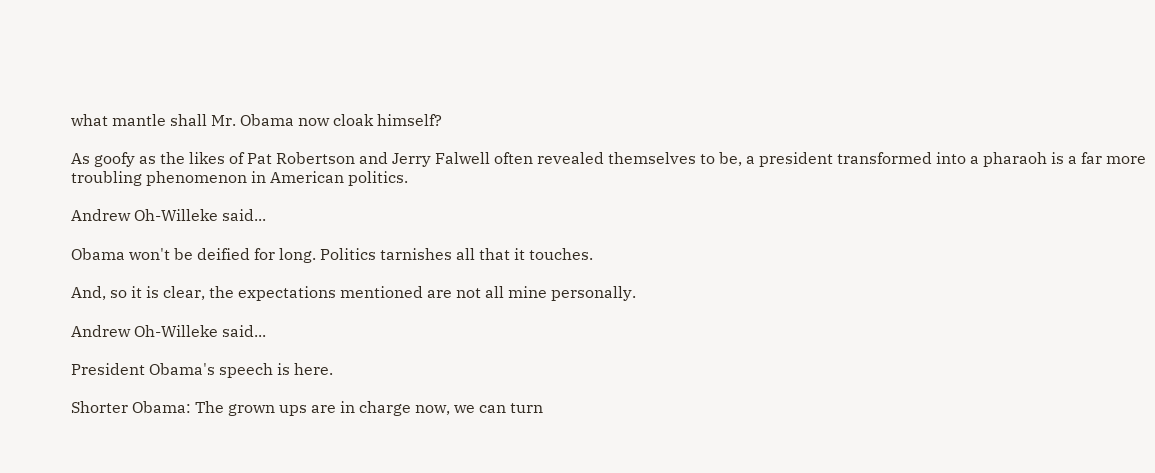what mantle shall Mr. Obama now cloak himself?

As goofy as the likes of Pat Robertson and Jerry Falwell often revealed themselves to be, a president transformed into a pharaoh is a far more troubling phenomenon in American politics.

Andrew Oh-Willeke said...

Obama won't be deified for long. Politics tarnishes all that it touches.

And, so it is clear, the expectations mentioned are not all mine personally.

Andrew Oh-Willeke said...

President Obama's speech is here.

Shorter Obama: The grown ups are in charge now, we can turn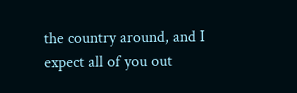the country around, and I expect all of you out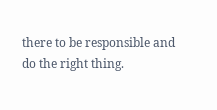there to be responsible and do the right thing.